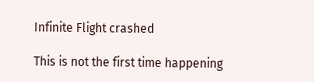Infinite Flight crashed

This is not the first time happening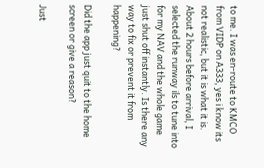to me. I was en-route to KMCO from VIDP on A333, yes i know its not realistic, but it is what it is. About 2 hours before arrival, I selected the runway ils to tune into for my NAV and the whole game just shut off instantly. Is there any way to fix or prevent it from happening?

Did the app just quit to the home screen or give a reason?

Just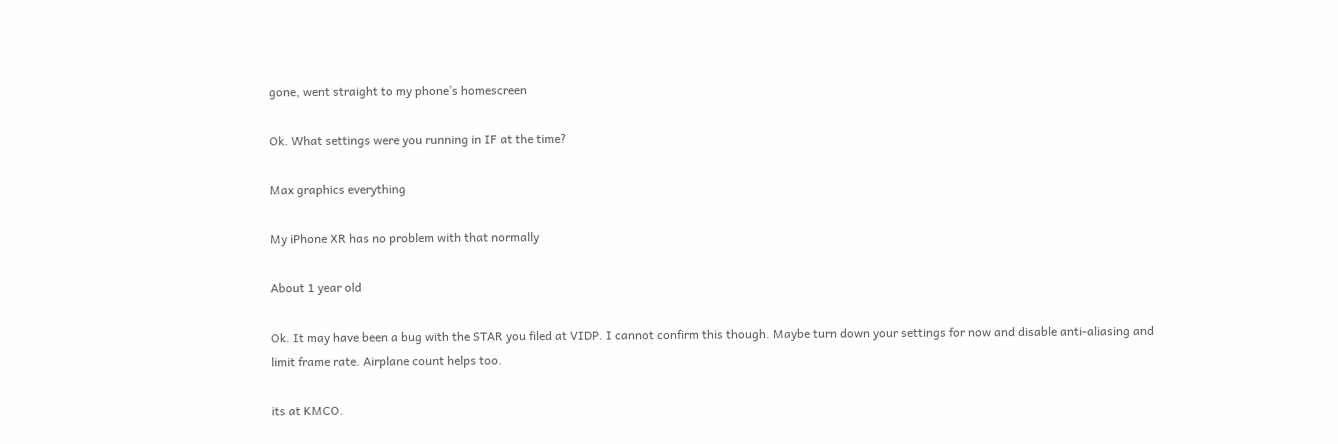gone, went straight to my phone’s homescreen

Ok. What settings were you running in IF at the time?

Max graphics everything

My iPhone XR has no problem with that normally

About 1 year old

Ok. It may have been a bug with the STAR you filed at VIDP. I cannot confirm this though. Maybe turn down your settings for now and disable anti-aliasing and limit frame rate. Airplane count helps too.

its at KMCO.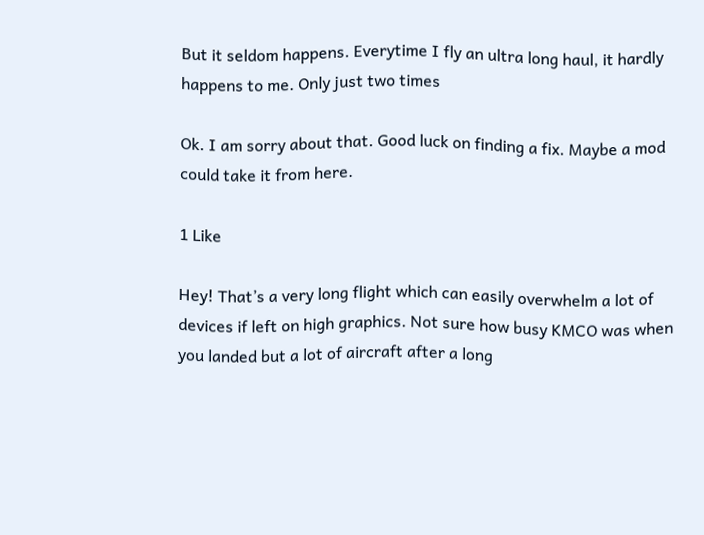But it seldom happens. Everytime I fly an ultra long haul, it hardly happens to me. Only just two times

Ok. I am sorry about that. Good luck on finding a fix. Maybe a mod could take it from here.

1 Like

Hey! That’s a very long flight which can easily overwhelm a lot of devices if left on high graphics. Not sure how busy KMCO was when you landed but a lot of aircraft after a long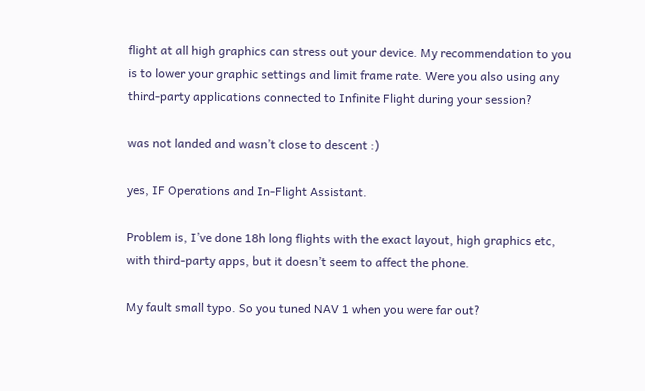flight at all high graphics can stress out your device. My recommendation to you is to lower your graphic settings and limit frame rate. Were you also using any third-party applications connected to Infinite Flight during your session?

was not landed and wasn’t close to descent :)

yes, IF Operations and In-Flight Assistant.

Problem is, I’ve done 18h long flights with the exact layout, high graphics etc, with third-party apps, but it doesn’t seem to affect the phone.

My fault small typo. So you tuned NAV 1 when you were far out?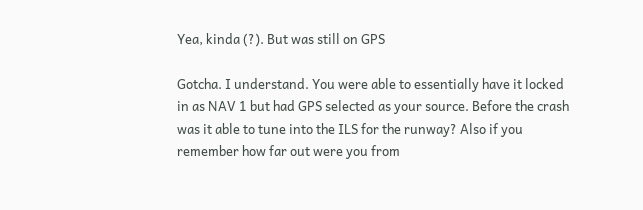Yea, kinda (?). But was still on GPS

Gotcha. I understand. You were able to essentially have it locked in as NAV 1 but had GPS selected as your source. Before the crash was it able to tune into the ILS for the runway? Also if you remember how far out were you from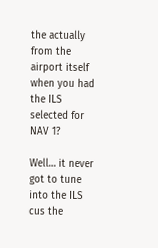the actually from the airport itself when you had the ILS selected for NAV 1?

Well… it never got to tune into the ILS cus the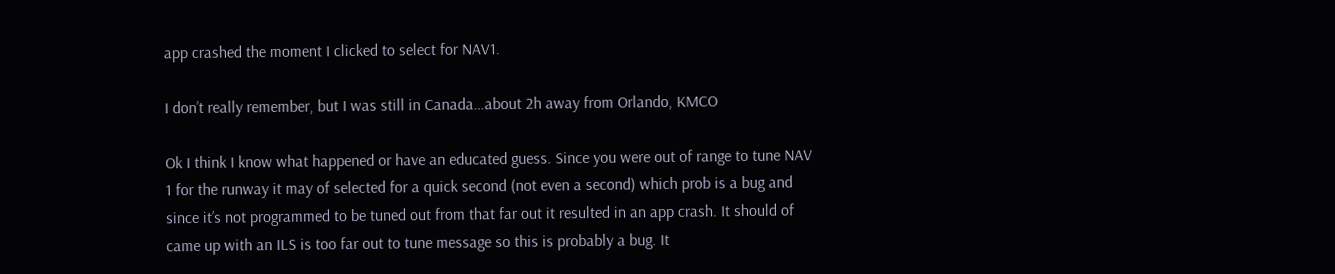app crashed the moment I clicked to select for NAV1.

I don’t really remember, but I was still in Canada…about 2h away from Orlando, KMCO

Ok I think I know what happened or have an educated guess. Since you were out of range to tune NAV 1 for the runway it may of selected for a quick second (not even a second) which prob is a bug and since it’s not programmed to be tuned out from that far out it resulted in an app crash. It should of came up with an ILS is too far out to tune message so this is probably a bug. It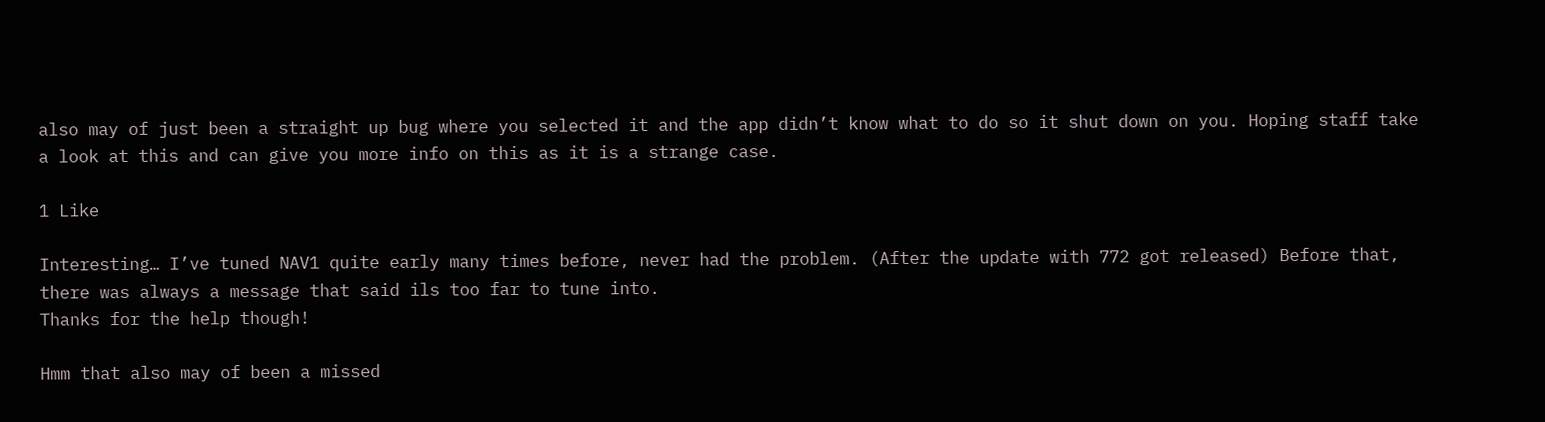also may of just been a straight up bug where you selected it and the app didn’t know what to do so it shut down on you. Hoping staff take a look at this and can give you more info on this as it is a strange case.

1 Like

Interesting… I’ve tuned NAV1 quite early many times before, never had the problem. (After the update with 772 got released) Before that, there was always a message that said ils too far to tune into.
Thanks for the help though!

Hmm that also may of been a missed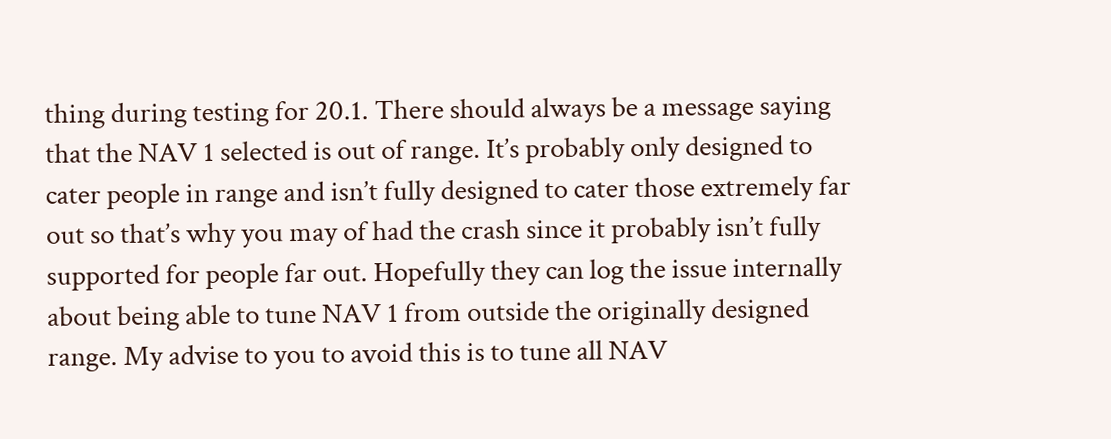thing during testing for 20.1. There should always be a message saying that the NAV 1 selected is out of range. It’s probably only designed to cater people in range and isn’t fully designed to cater those extremely far out so that’s why you may of had the crash since it probably isn’t fully supported for people far out. Hopefully they can log the issue internally about being able to tune NAV 1 from outside the originally designed range. My advise to you to avoid this is to tune all NAV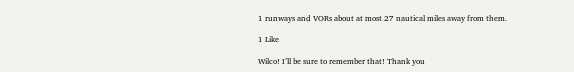1 runways and VORs about at most 27 nautical miles away from them.

1 Like

Wilco! I’ll be sure to remember that! Thank you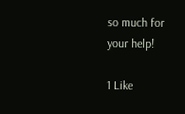so much for your help!

1 Like